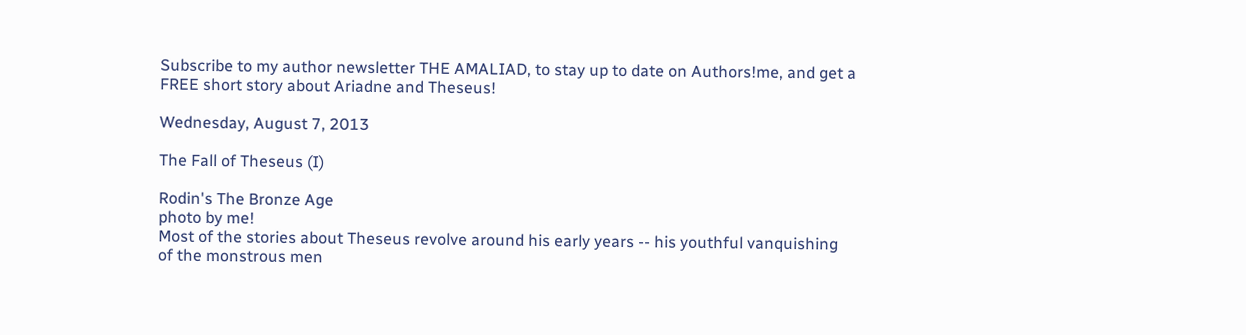Subscribe to my author newsletter THE AMALIAD, to stay up to date on Authors!me, and get a FREE short story about Ariadne and Theseus!

Wednesday, August 7, 2013

The Fall of Theseus (I)

Rodin's The Bronze Age
photo by me!
Most of the stories about Theseus revolve around his early years -- his youthful vanquishing of the monstrous men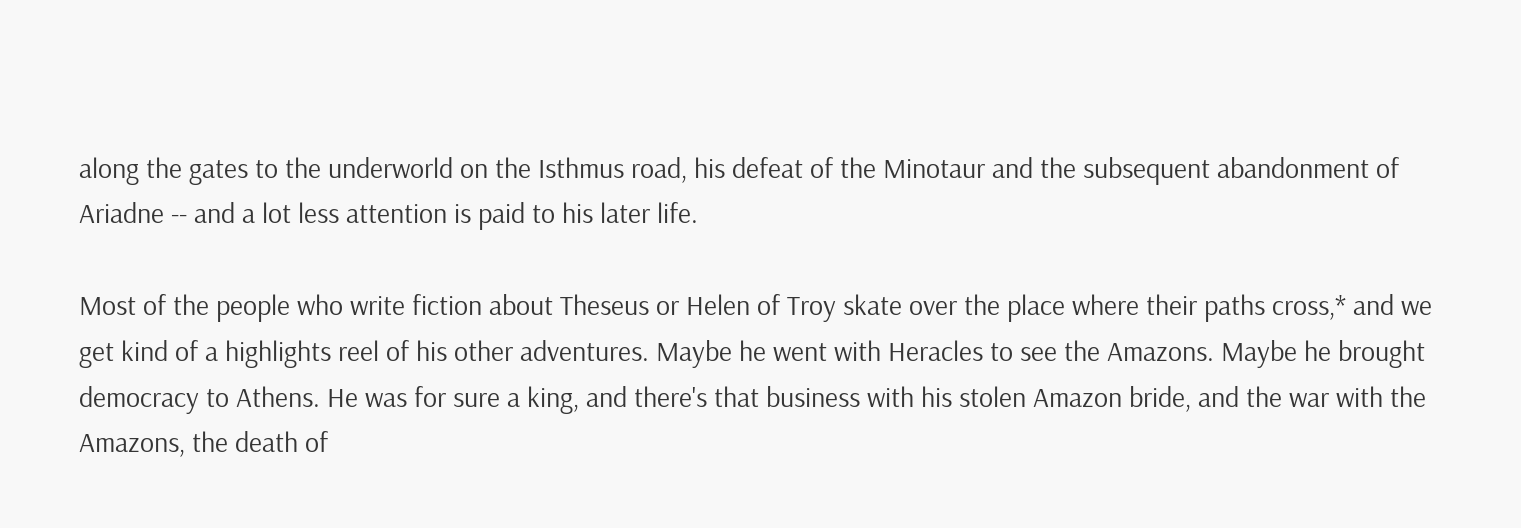along the gates to the underworld on the Isthmus road, his defeat of the Minotaur and the subsequent abandonment of Ariadne -- and a lot less attention is paid to his later life.

Most of the people who write fiction about Theseus or Helen of Troy skate over the place where their paths cross,* and we get kind of a highlights reel of his other adventures. Maybe he went with Heracles to see the Amazons. Maybe he brought democracy to Athens. He was for sure a king, and there's that business with his stolen Amazon bride, and the war with the Amazons, the death of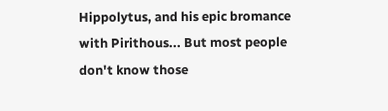Hippolytus, and his epic bromance with Pirithous... But most people don't know those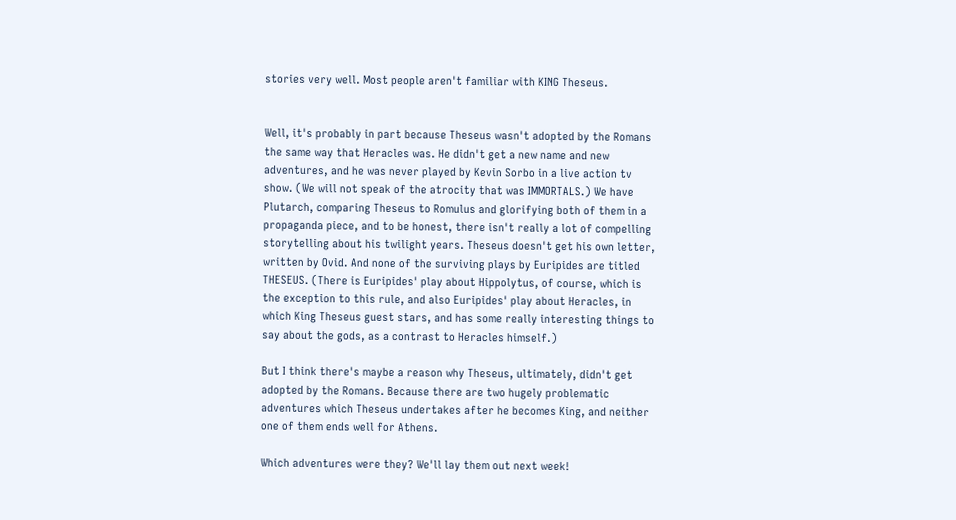stories very well. Most people aren't familiar with KING Theseus.


Well, it's probably in part because Theseus wasn't adopted by the Romans the same way that Heracles was. He didn't get a new name and new adventures, and he was never played by Kevin Sorbo in a live action tv show. (We will not speak of the atrocity that was IMMORTALS.) We have Plutarch, comparing Theseus to Romulus and glorifying both of them in a propaganda piece, and to be honest, there isn't really a lot of compelling storytelling about his twilight years. Theseus doesn't get his own letter, written by Ovid. And none of the surviving plays by Euripides are titled THESEUS. (There is Euripides' play about Hippolytus, of course, which is the exception to this rule, and also Euripides' play about Heracles, in which King Theseus guest stars, and has some really interesting things to say about the gods, as a contrast to Heracles himself.)

But I think there's maybe a reason why Theseus, ultimately, didn't get adopted by the Romans. Because there are two hugely problematic adventures which Theseus undertakes after he becomes King, and neither one of them ends well for Athens.

Which adventures were they? We'll lay them out next week!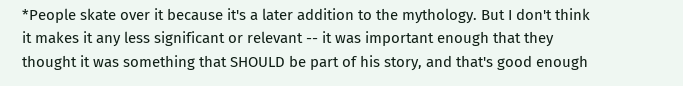*People skate over it because it's a later addition to the mythology. But I don't think it makes it any less significant or relevant -- it was important enough that they thought it was something that SHOULD be part of his story, and that's good enough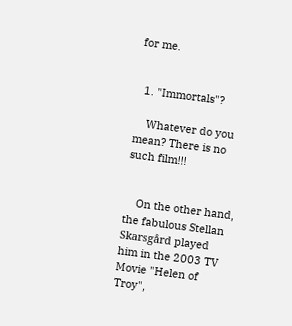for me.


  1. "Immortals"?

    Whatever do you mean? There is no such film!!!


    On the other hand, the fabulous Stellan Skarsgård played him in the 2003 TV Movie "Helen of Troy",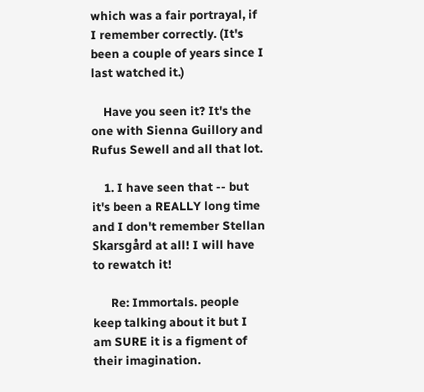which was a fair portrayal, if I remember correctly. (It's been a couple of years since I last watched it.)

    Have you seen it? It's the one with Sienna Guillory and Rufus Sewell and all that lot.

    1. I have seen that -- but it's been a REALLY long time and I don't remember Stellan Skarsgård at all! I will have to rewatch it!

      Re: Immortals. people keep talking about it but I am SURE it is a figment of their imagination.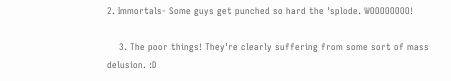2. Immortals- Some guys get punched so hard the 'splode. WOOOOOOOO!

    3. The poor things! They're clearly suffering from some sort of mass delusion. :D